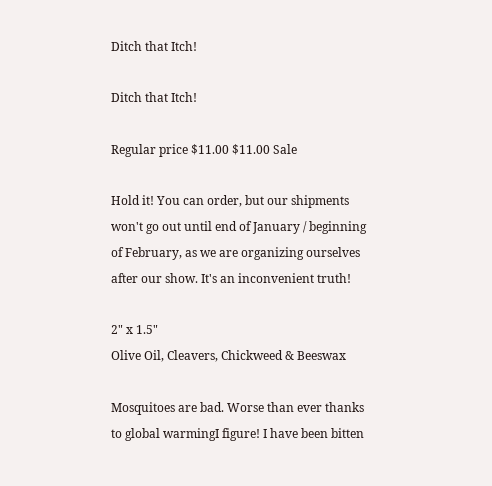Ditch that Itch!

Ditch that Itch!

Regular price $11.00 $11.00 Sale

Hold it! You can order, but our shipments won't go out until end of January / beginning of February, as we are organizing ourselves after our show. It's an inconvenient truth!

2" x 1.5"
Olive Oil, Cleavers, Chickweed & Beeswax

Mosquitoes are bad. Worse than ever thanks to global warmingI figure! I have been bitten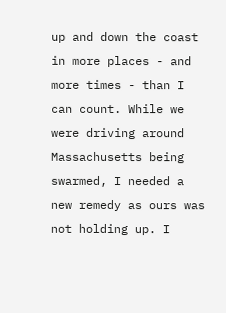up and down the coast in more places - and more times - than I can count. While we were driving around Massachusetts being swarmed, I needed a new remedy as ours was not holding up. I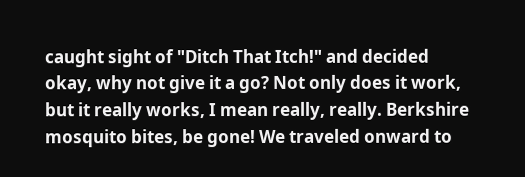caught sight of "Ditch That Itch!" and decided okay, why not give it a go? Not only does it work, but it really works, I mean really, really. Berkshire mosquito bites, be gone! We traveled onward to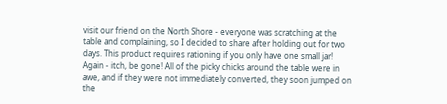visit our friend on the North Shore - everyone was scratching at the table and complaining, so I decided to share after holding out for two days. This product requires rationing if you only have one small jar! Again - itch, be gone! All of the picky chicks around the table were in awe, and if they were not immediately converted, they soon jumped on the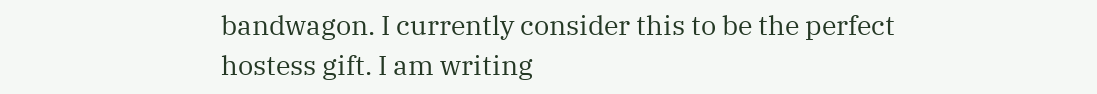bandwagon. I currently consider this to be the perfect hostess gift. I am writing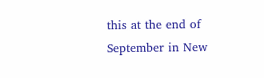this at the end of September in New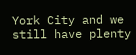York City and we still have plenty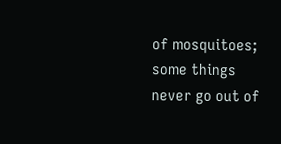of mosquitoes; some things never go out of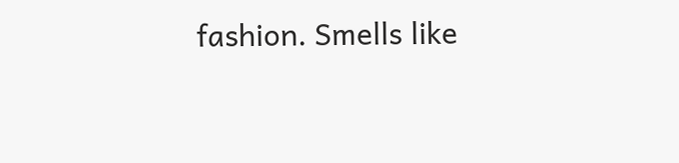fashion. Smells like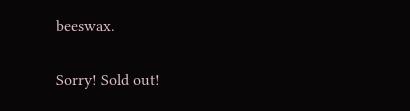beeswax.

Sorry! Sold out!